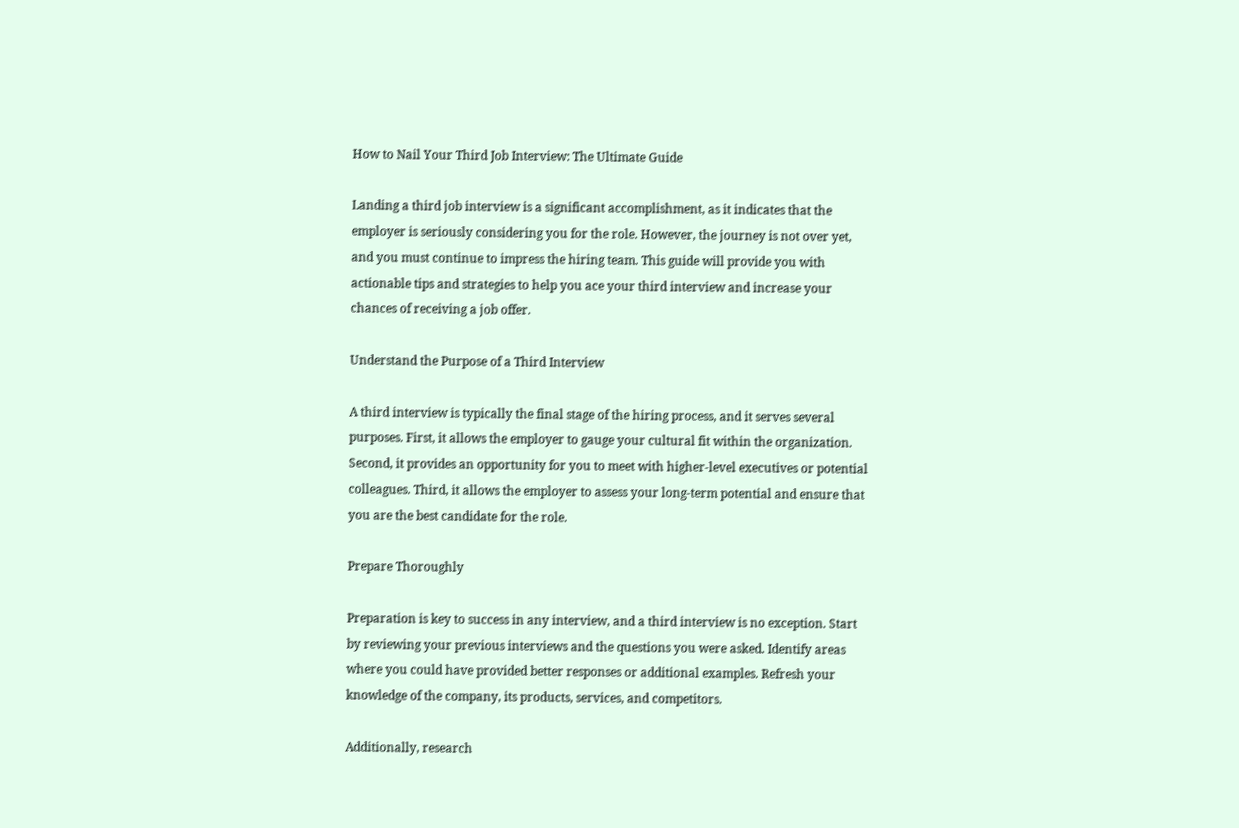How to Nail Your Third Job Interview: The Ultimate Guide

Landing a third job interview is a significant accomplishment, as it indicates that the employer is seriously considering you for the role. However, the journey is not over yet, and you must continue to impress the hiring team. This guide will provide you with actionable tips and strategies to help you ace your third interview and increase your chances of receiving a job offer.

Understand the Purpose of a Third Interview

A third interview is typically the final stage of the hiring process, and it serves several purposes. First, it allows the employer to gauge your cultural fit within the organization. Second, it provides an opportunity for you to meet with higher-level executives or potential colleagues. Third, it allows the employer to assess your long-term potential and ensure that you are the best candidate for the role.

Prepare Thoroughly

Preparation is key to success in any interview, and a third interview is no exception. Start by reviewing your previous interviews and the questions you were asked. Identify areas where you could have provided better responses or additional examples. Refresh your knowledge of the company, its products, services, and competitors.

Additionally, research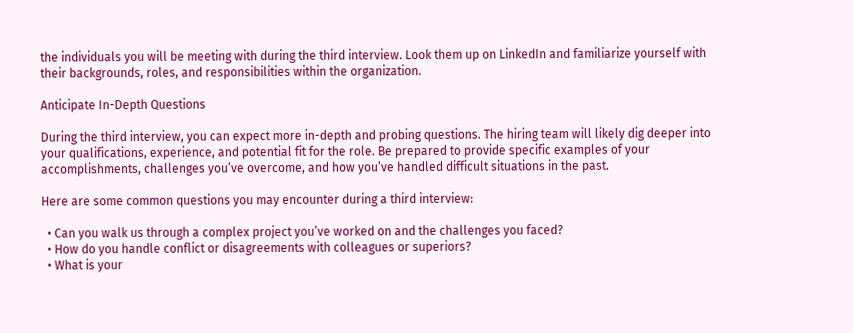the individuals you will be meeting with during the third interview. Look them up on LinkedIn and familiarize yourself with their backgrounds, roles, and responsibilities within the organization.

Anticipate In-Depth Questions

During the third interview, you can expect more in-depth and probing questions. The hiring team will likely dig deeper into your qualifications, experience, and potential fit for the role. Be prepared to provide specific examples of your accomplishments, challenges you’ve overcome, and how you’ve handled difficult situations in the past.

Here are some common questions you may encounter during a third interview:

  • Can you walk us through a complex project you’ve worked on and the challenges you faced?
  • How do you handle conflict or disagreements with colleagues or superiors?
  • What is your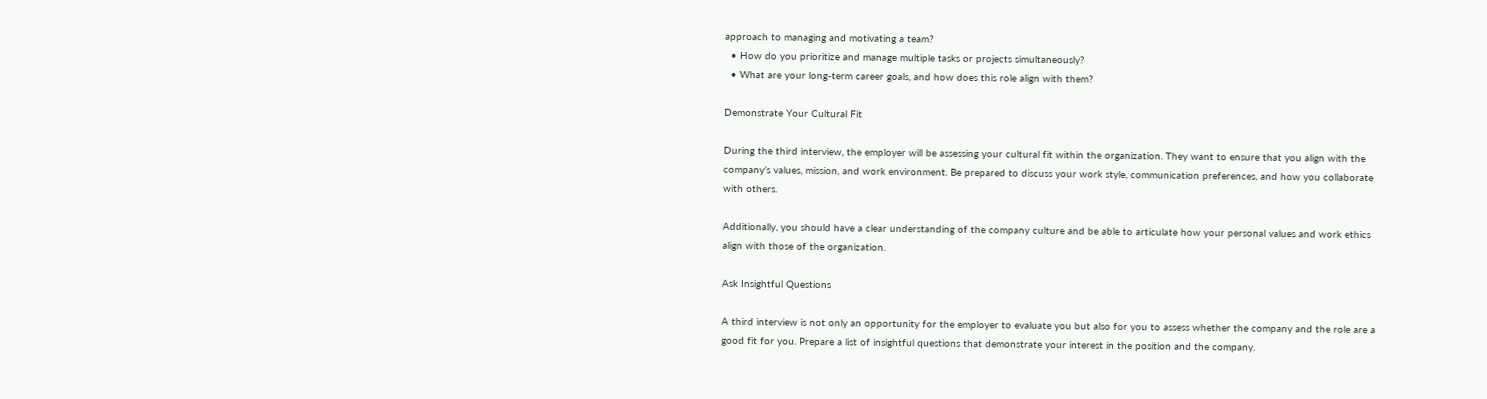approach to managing and motivating a team?
  • How do you prioritize and manage multiple tasks or projects simultaneously?
  • What are your long-term career goals, and how does this role align with them?

Demonstrate Your Cultural Fit

During the third interview, the employer will be assessing your cultural fit within the organization. They want to ensure that you align with the company’s values, mission, and work environment. Be prepared to discuss your work style, communication preferences, and how you collaborate with others.

Additionally, you should have a clear understanding of the company culture and be able to articulate how your personal values and work ethics align with those of the organization.

Ask Insightful Questions

A third interview is not only an opportunity for the employer to evaluate you but also for you to assess whether the company and the role are a good fit for you. Prepare a list of insightful questions that demonstrate your interest in the position and the company.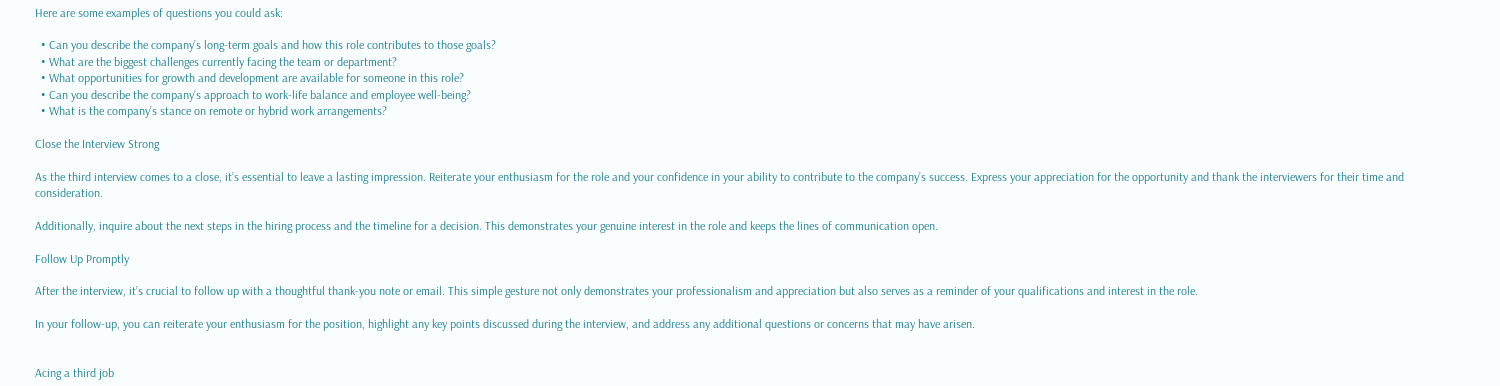Here are some examples of questions you could ask:

  • Can you describe the company’s long-term goals and how this role contributes to those goals?
  • What are the biggest challenges currently facing the team or department?
  • What opportunities for growth and development are available for someone in this role?
  • Can you describe the company’s approach to work-life balance and employee well-being?
  • What is the company’s stance on remote or hybrid work arrangements?

Close the Interview Strong

As the third interview comes to a close, it’s essential to leave a lasting impression. Reiterate your enthusiasm for the role and your confidence in your ability to contribute to the company’s success. Express your appreciation for the opportunity and thank the interviewers for their time and consideration.

Additionally, inquire about the next steps in the hiring process and the timeline for a decision. This demonstrates your genuine interest in the role and keeps the lines of communication open.

Follow Up Promptly

After the interview, it’s crucial to follow up with a thoughtful thank-you note or email. This simple gesture not only demonstrates your professionalism and appreciation but also serves as a reminder of your qualifications and interest in the role.

In your follow-up, you can reiterate your enthusiasm for the position, highlight any key points discussed during the interview, and address any additional questions or concerns that may have arisen.


Acing a third job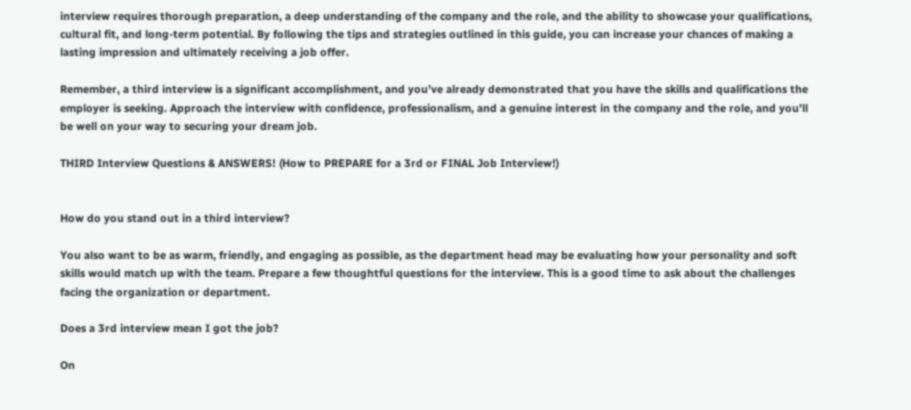interview requires thorough preparation, a deep understanding of the company and the role, and the ability to showcase your qualifications, cultural fit, and long-term potential. By following the tips and strategies outlined in this guide, you can increase your chances of making a lasting impression and ultimately receiving a job offer.

Remember, a third interview is a significant accomplishment, and you’ve already demonstrated that you have the skills and qualifications the employer is seeking. Approach the interview with confidence, professionalism, and a genuine interest in the company and the role, and you’ll be well on your way to securing your dream job.

THIRD Interview Questions & ANSWERS! (How to PREPARE for a 3rd or FINAL Job Interview!)


How do you stand out in a third interview?

You also want to be as warm, friendly, and engaging as possible, as the department head may be evaluating how your personality and soft skills would match up with the team. Prepare a few thoughtful questions for the interview. This is a good time to ask about the challenges facing the organization or department.

Does a 3rd interview mean I got the job?

On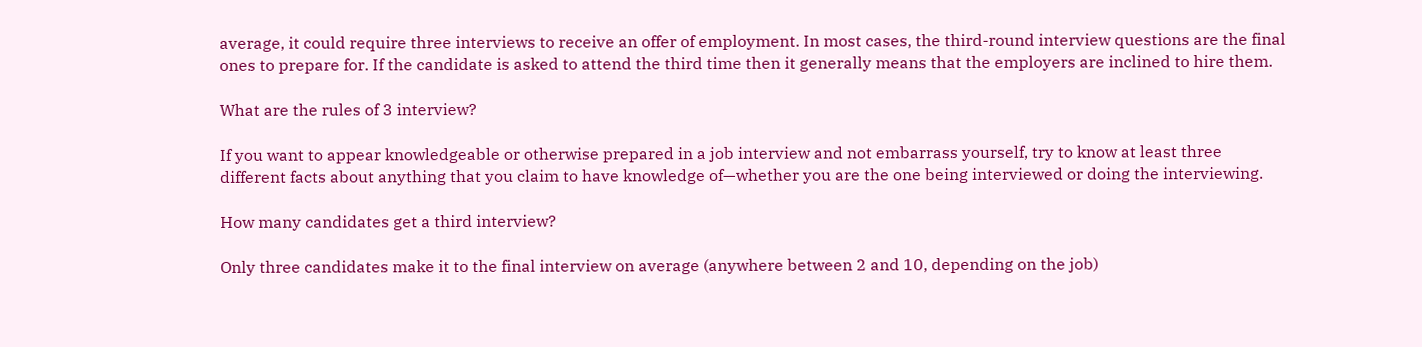average, it could require three interviews to receive an offer of employment. In most cases, the third-round interview questions are the final ones to prepare for. If the candidate is asked to attend the third time then it generally means that the employers are inclined to hire them.

What are the rules of 3 interview?

If you want to appear knowledgeable or otherwise prepared in a job interview and not embarrass yourself, try to know at least three different facts about anything that you claim to have knowledge of—whether you are the one being interviewed or doing the interviewing.

How many candidates get a third interview?

Only three candidates make it to the final interview on average (anywhere between 2 and 10, depending on the job)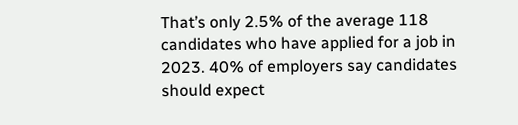That’s only 2.5% of the average 118 candidates who have applied for a job in 2023. 40% of employers say candidates should expect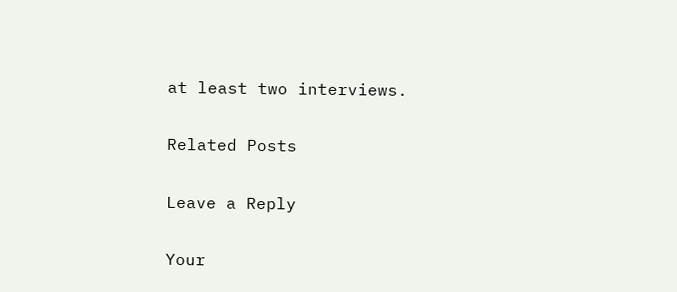at least two interviews.

Related Posts

Leave a Reply

Your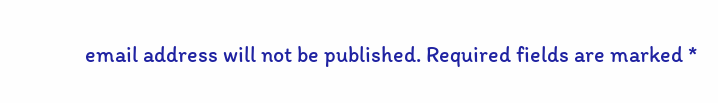email address will not be published. Required fields are marked *